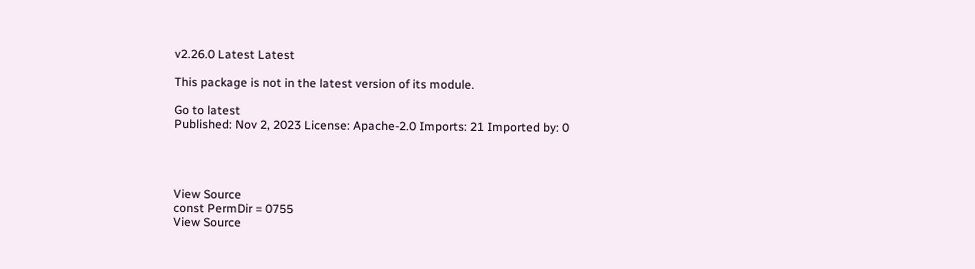v2.26.0 Latest Latest

This package is not in the latest version of its module.

Go to latest
Published: Nov 2, 2023 License: Apache-2.0 Imports: 21 Imported by: 0




View Source
const PermDir = 0755
View Source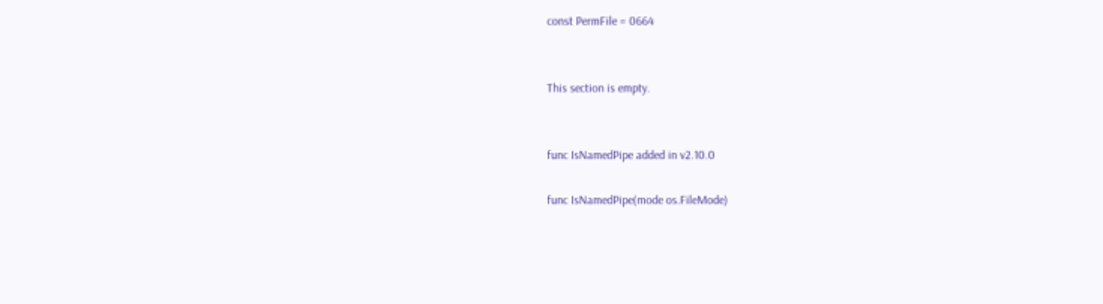const PermFile = 0664


This section is empty.


func IsNamedPipe added in v2.10.0

func IsNamedPipe(mode os.FileMode)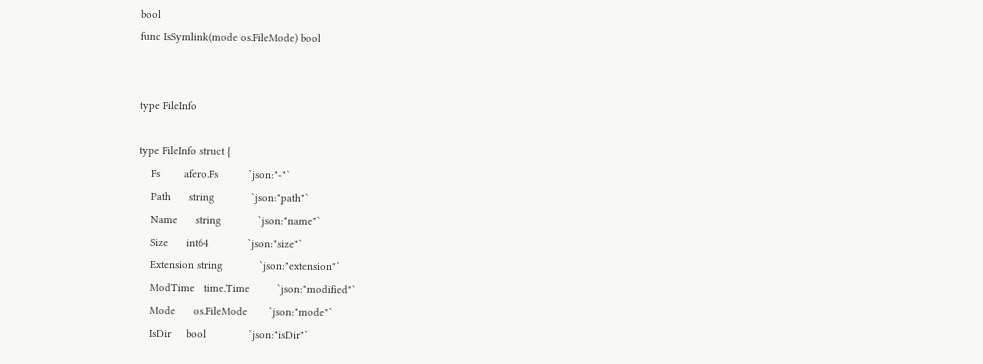bool
func IsSymlink(mode os.FileMode) bool


type FileInfo

type FileInfo struct {
    Fs        afero.Fs          `json:"-"`
    Path      string            `json:"path"`
    Name      string            `json:"name"`
    Size      int64             `json:"size"`
    Extension string            `json:"extension"`
    ModTime   time.Time         `json:"modified"`
    Mode      os.FileMode       `json:"mode"`
    IsDir     bool              `json:"isDir"`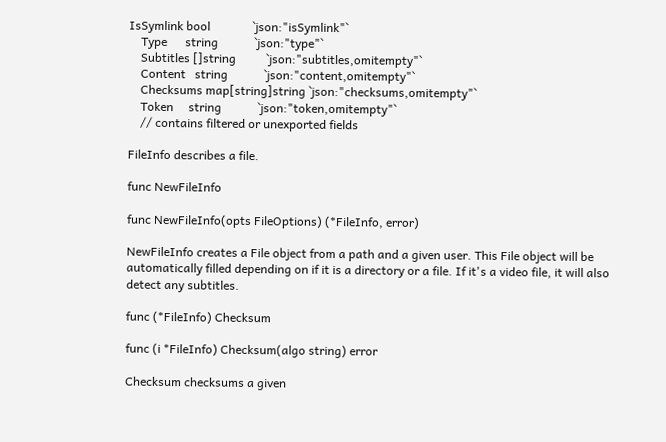IsSymlink bool              `json:"isSymlink"`
    Type      string            `json:"type"`
    Subtitles []string          `json:"subtitles,omitempty"`
    Content   string            `json:"content,omitempty"`
    Checksums map[string]string `json:"checksums,omitempty"`
    Token     string            `json:"token,omitempty"`
    // contains filtered or unexported fields

FileInfo describes a file.

func NewFileInfo

func NewFileInfo(opts FileOptions) (*FileInfo, error)

NewFileInfo creates a File object from a path and a given user. This File object will be automatically filled depending on if it is a directory or a file. If it's a video file, it will also detect any subtitles.

func (*FileInfo) Checksum

func (i *FileInfo) Checksum(algo string) error

Checksum checksums a given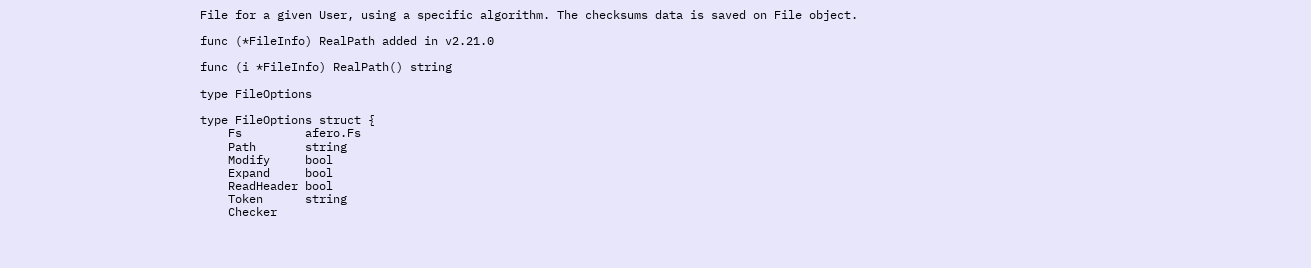File for a given User, using a specific algorithm. The checksums data is saved on File object.

func (*FileInfo) RealPath added in v2.21.0

func (i *FileInfo) RealPath() string

type FileOptions

type FileOptions struct {
    Fs         afero.Fs
    Path       string
    Modify     bool
    Expand     bool
    ReadHeader bool
    Token      string
    Checker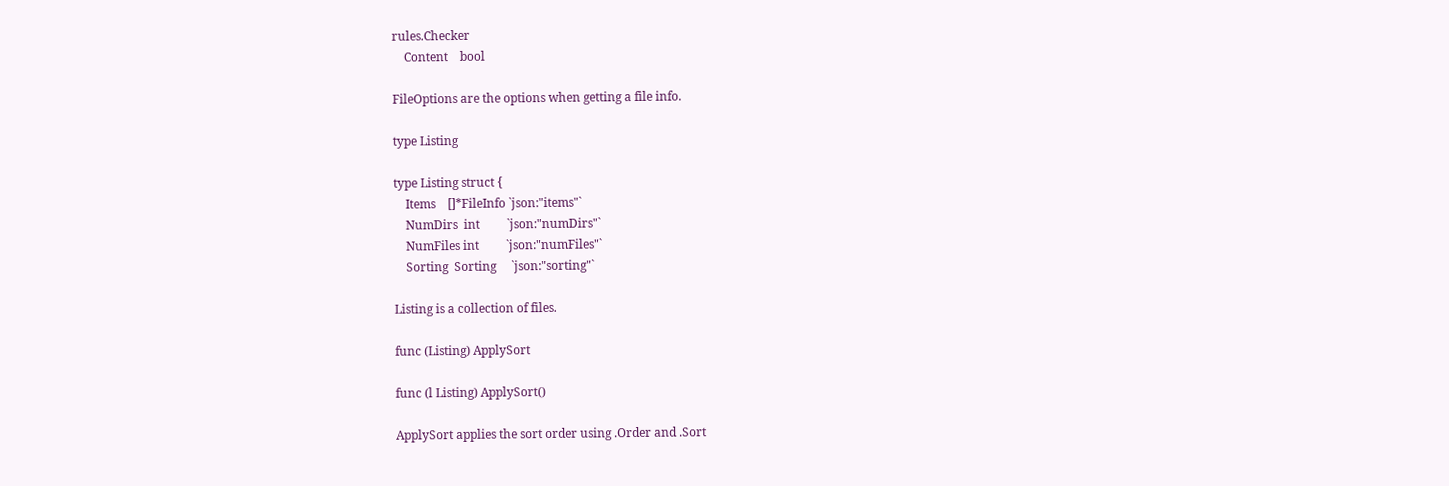rules.Checker
    Content    bool

FileOptions are the options when getting a file info.

type Listing

type Listing struct {
    Items    []*FileInfo `json:"items"`
    NumDirs  int         `json:"numDirs"`
    NumFiles int         `json:"numFiles"`
    Sorting  Sorting     `json:"sorting"`

Listing is a collection of files.

func (Listing) ApplySort

func (l Listing) ApplySort()

ApplySort applies the sort order using .Order and .Sort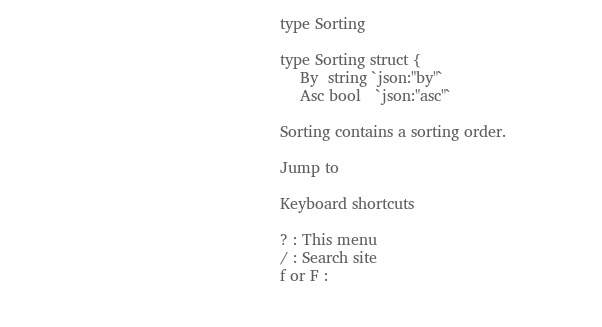type Sorting

type Sorting struct {
    By  string `json:"by"`
    Asc bool   `json:"asc"`

Sorting contains a sorting order.

Jump to

Keyboard shortcuts

? : This menu
/ : Search site
f or F :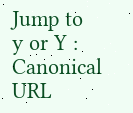Jump to
y or Y : Canonical URL